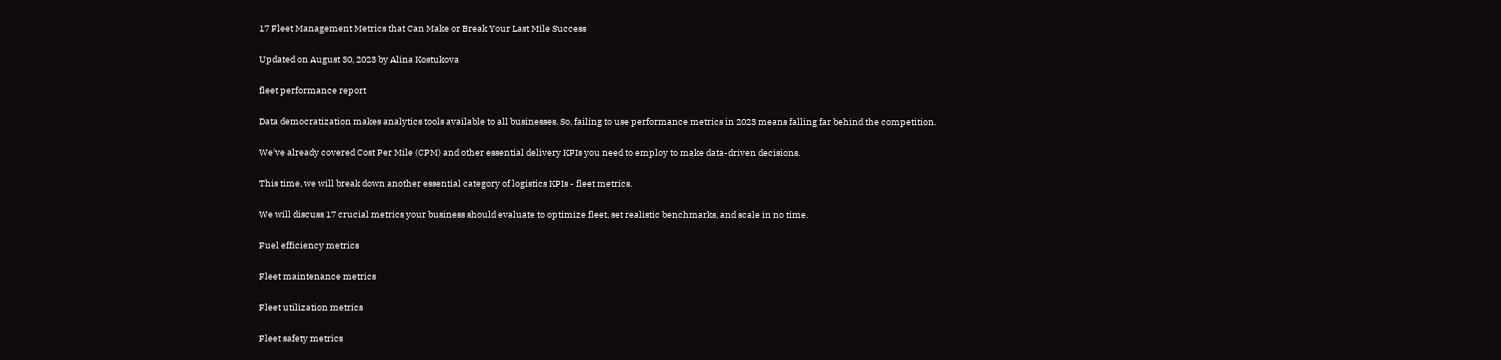17 Fleet Management Metrics that Can Make or Break Your Last Mile Success

Updated on August 30, 2023 by Alina Kostukova

fleet performance report

Data democratization makes analytics tools available to all businesses. So, failing to use performance metrics in 2023 means falling far behind the competition.

We've already covered Cost Per Mile (CPM) and other essential delivery KPIs you need to employ to make data-driven decisions.

This time, we will break down another essential category of logistics KPIs - fleet metrics.

We will discuss 17 crucial metrics your business should evaluate to optimize fleet, set realistic benchmarks, and scale in no time.

Fuel efficiency metrics

Fleet maintenance metrics

Fleet utilization metrics

Fleet safety metrics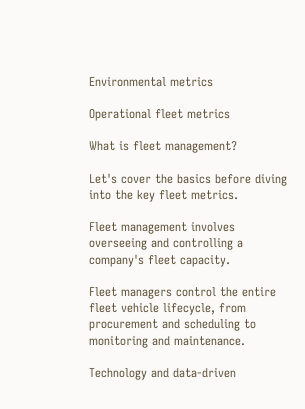Environmental metrics

Operational fleet metrics

What is fleet management?

Let's cover the basics before diving into the key fleet metrics.

Fleet management involves overseeing and controlling a company's fleet capacity.

Fleet managers control the entire fleet vehicle lifecycle, from procurement and scheduling to monitoring and maintenance.

Technology and data-driven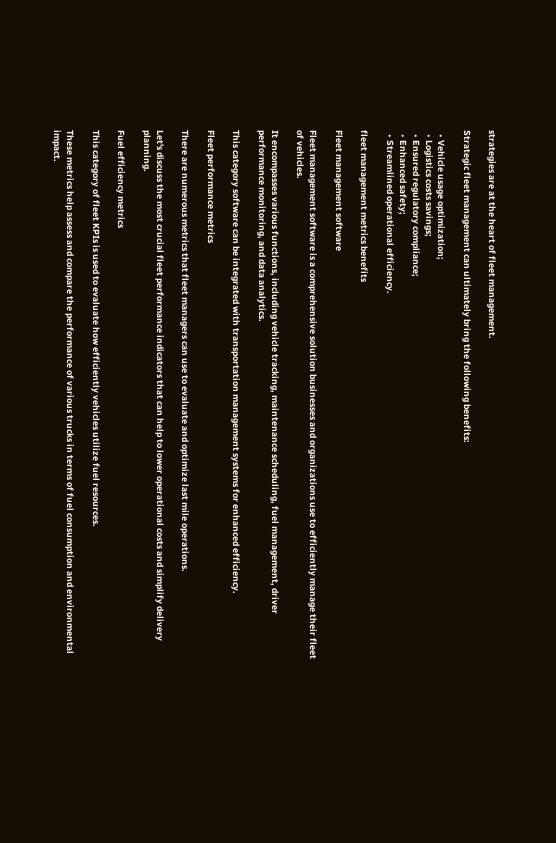strategies are at the heart of fleet management.

Strategic fleet management can ultimately bring the following benefits:

  • Vehicle usage optimization;
  • Logistics costs savings;
  • Ensured regulatory compliance;
  • Enhanced safety;
  • Streamlined operational efficiency.

fleet management metrics benefits

Fleet management software

Fleet management software is a comprehensive solution businesses and organizations use to efficiently manage their fleet of vehicles.

It encompasses various functions, including vehicle tracking, maintenance scheduling, fuel management, driver performance monitoring, and data analytics.

This category software can be integrated with transportation management systems for enhanced efficiency.

Fleet performance metrics

There are numerous metrics that fleet managers can use to evaluate and optimize last mile operations.

Let's discuss the most crucial fleet performance indicators that can help to lower operational costs and simplify delivery planning.

Fuel efficiency metrics

This category of fleet KPIs is used to evaluate how efficiently vehicles utilize fuel resources.

These metrics help assess and compare the performance of various trucks in terms of fuel consumption and environmental impact.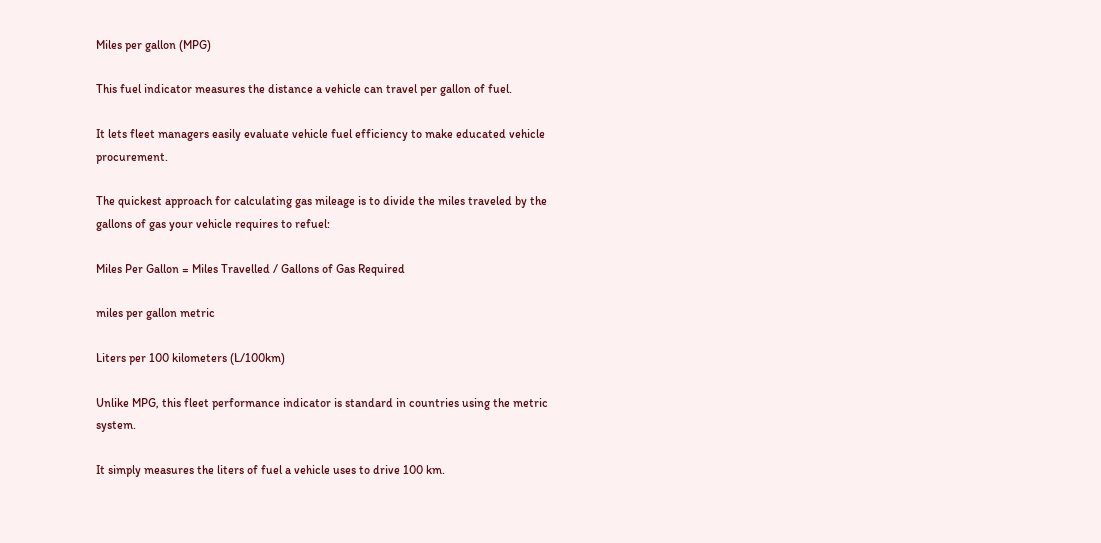Miles per gallon (MPG)

This fuel indicator measures the distance a vehicle can travel per gallon of fuel.

It lets fleet managers easily evaluate vehicle fuel efficiency to make educated vehicle procurement.

The quickest approach for calculating gas mileage is to divide the miles traveled by the gallons of gas your vehicle requires to refuel:

Miles Per Gallon = Miles Travelled / Gallons of Gas Required

miles per gallon metric

Liters per 100 kilometers (L/100km)

Unlike MPG, this fleet performance indicator is standard in countries using the metric system.

It simply measures the liters of fuel a vehicle uses to drive 100 km.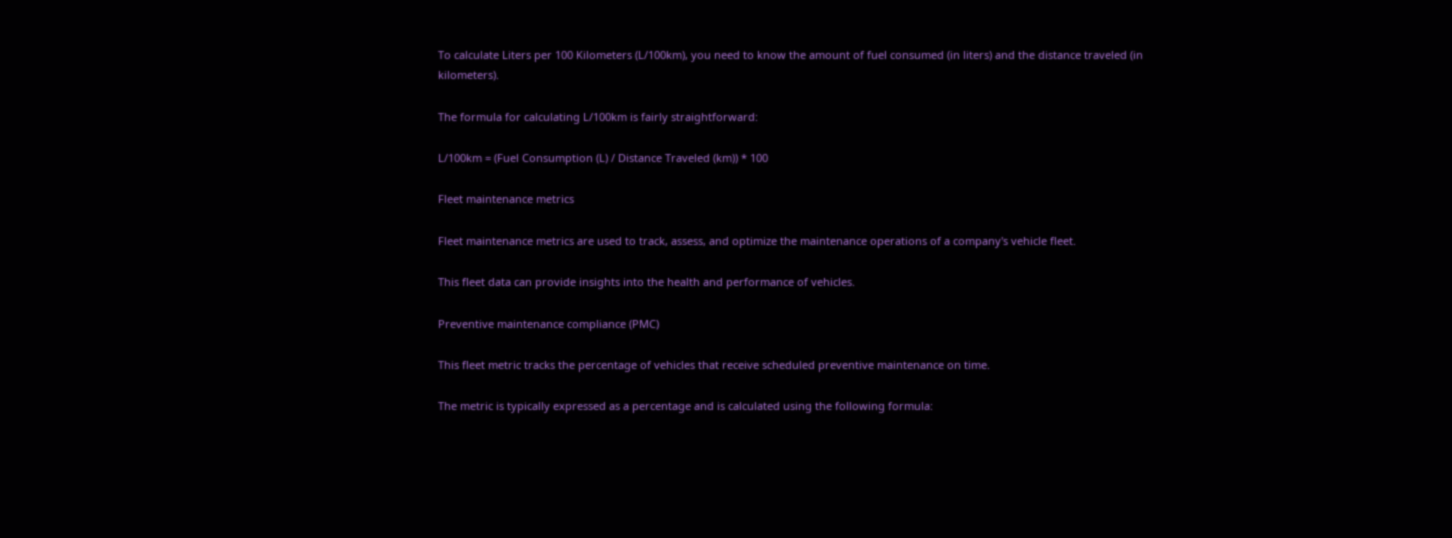To calculate Liters per 100 Kilometers (L/100km), you need to know the amount of fuel consumed (in liters) and the distance traveled (in kilometers).

The formula for calculating L/100km is fairly straightforward:

L/100km = (Fuel Consumption (L) / Distance Traveled (km)) * 100

Fleet maintenance metrics

Fleet maintenance metrics are used to track, assess, and optimize the maintenance operations of a company's vehicle fleet.

This fleet data can provide insights into the health and performance of vehicles.

Preventive maintenance compliance (PMC)

This fleet metric tracks the percentage of vehicles that receive scheduled preventive maintenance on time.

The metric is typically expressed as a percentage and is calculated using the following formula: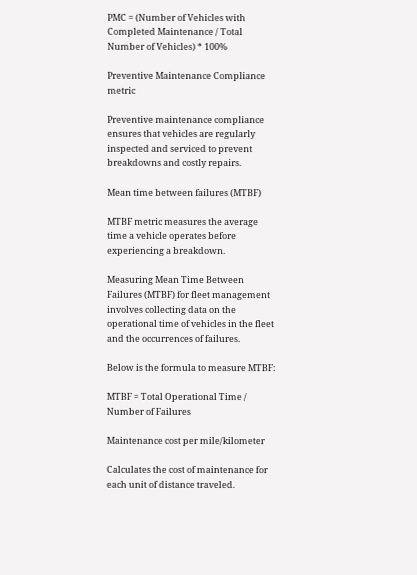PMC = (Number of Vehicles with Completed Maintenance / Total Number of Vehicles) * 100%

Preventive Maintenance Compliance metric

Preventive maintenance compliance ensures that vehicles are regularly inspected and serviced to prevent breakdowns and costly repairs.

Mean time between failures (MTBF)

MTBF metric measures the average time a vehicle operates before experiencing a breakdown.

Measuring Mean Time Between Failures (MTBF) for fleet management involves collecting data on the operational time of vehicles in the fleet and the occurrences of failures.

Below is the formula to measure MTBF:

MTBF = Total Operational Time / Number of Failures

Maintenance cost per mile/kilometer

Calculates the cost of maintenance for each unit of distance traveled.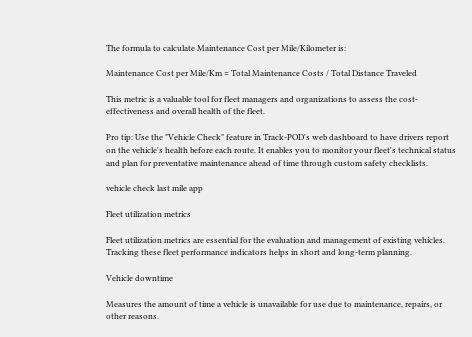The formula to calculate Maintenance Cost per Mile/Kilometer is:

Maintenance Cost per Mile/Km = Total Maintenance Costs / Total Distance Traveled

This metric is a valuable tool for fleet managers and organizations to assess the cost-effectiveness and overall health of the fleet.

Pro tip: Use the "Vehicle Check" feature in Track-POD's web dashboard to have drivers report on the vehicle's health before each route. It enables you to monitor your fleet's technical status and plan for preventative maintenance ahead of time through custom safety checklists.

vehicle check last mile app

Fleet utilization metrics

Fleet utilization metrics are essential for the evaluation and management of existing vehicles. Tracking these fleet performance indicators helps in short and long-term planning.

Vehicle downtime

Measures the amount of time a vehicle is unavailable for use due to maintenance, repairs, or other reasons.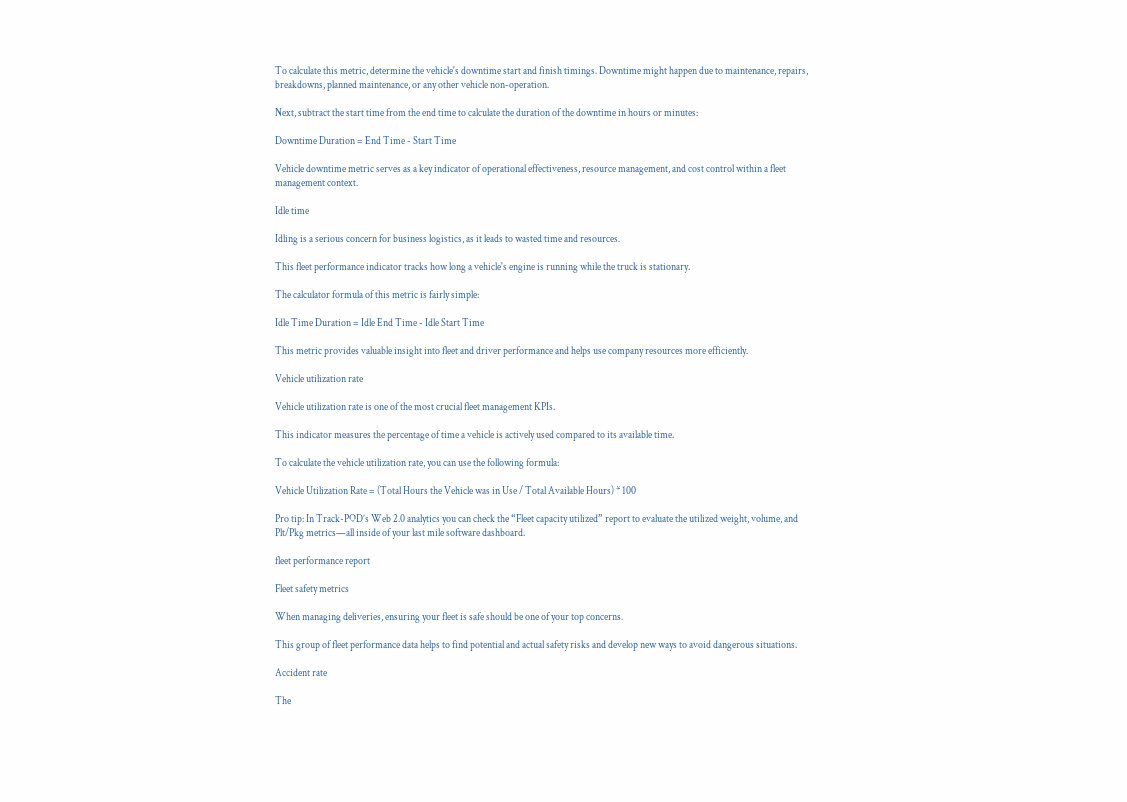To calculate this metric, determine the vehicle's downtime start and finish timings. Downtime might happen due to maintenance, repairs, breakdowns, planned maintenance, or any other vehicle non-operation.

Next, subtract the start time from the end time to calculate the duration of the downtime in hours or minutes:

Downtime Duration = End Time - Start Time

Vehicle downtime metric serves as a key indicator of operational effectiveness, resource management, and cost control within a fleet management context.

Idle time

Idling is a serious concern for business logistics, as it leads to wasted time and resources.

This fleet performance indicator tracks how long a vehicle's engine is running while the truck is stationary.

The calculator formula of this metric is fairly simple:

Idle Time Duration = Idle End Time - Idle Start Time

This metric provides valuable insight into fleet and driver performance and helps use company resources more efficiently.

Vehicle utilization rate

Vehicle utilization rate is one of the most crucial fleet management KPIs.

This indicator measures the percentage of time a vehicle is actively used compared to its available time.

To calculate the vehicle utilization rate, you can use the following formula:

Vehicle Utilization Rate = (Total Hours the Vehicle was in Use / Total Available Hours) * 100

Pro tip: In Track-POD’s Web 2.0 analytics you can check the “Fleet capacity utilized” report to evaluate the utilized weight, volume, and Plt/Pkg metrics—all inside of your last mile software dashboard.

fleet performance report

Fleet safety metrics

When managing deliveries, ensuring your fleet is safe should be one of your top concerns.

This group of fleet performance data helps to find potential and actual safety risks and develop new ways to avoid dangerous situations.

Accident rate

The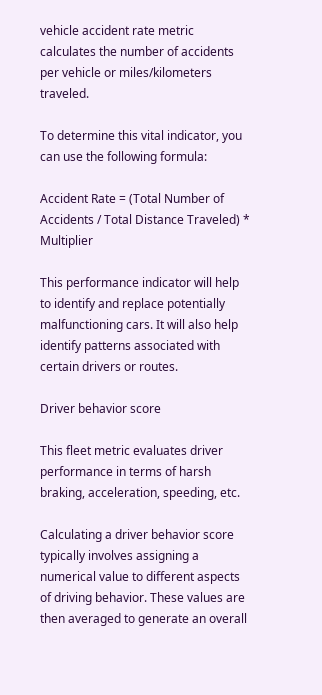vehicle accident rate metric calculates the number of accidents per vehicle or miles/kilometers traveled.

To determine this vital indicator, you can use the following formula:

Accident Rate = (Total Number of Accidents / Total Distance Traveled) * Multiplier

This performance indicator will help to identify and replace potentially malfunctioning cars. It will also help identify patterns associated with certain drivers or routes.

Driver behavior score

This fleet metric evaluates driver performance in terms of harsh braking, acceleration, speeding, etc.

Calculating a driver behavior score typically involves assigning a numerical value to different aspects of driving behavior. These values are then averaged to generate an overall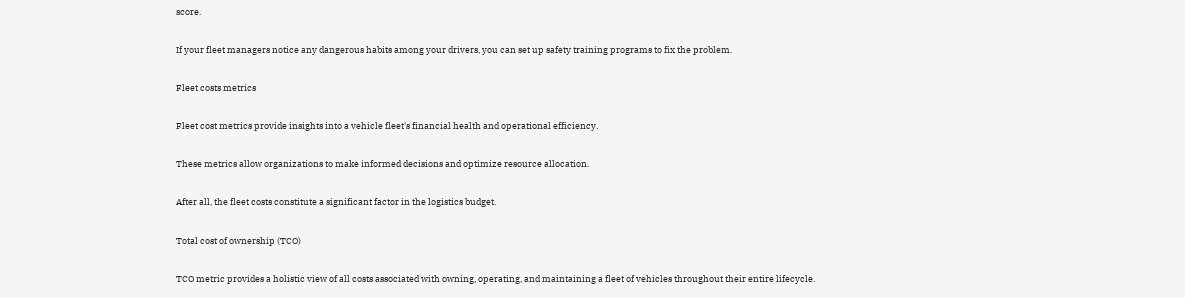score.

If your fleet managers notice any dangerous habits among your drivers, you can set up safety training programs to fix the problem.

Fleet costs metrics

Fleet cost metrics provide insights into a vehicle fleet's financial health and operational efficiency.

These metrics allow organizations to make informed decisions and optimize resource allocation.

After all, the fleet costs constitute a significant factor in the logistics budget.

Total cost of ownership (TCO)

TCO metric provides a holistic view of all costs associated with owning, operating, and maintaining a fleet of vehicles throughout their entire lifecycle.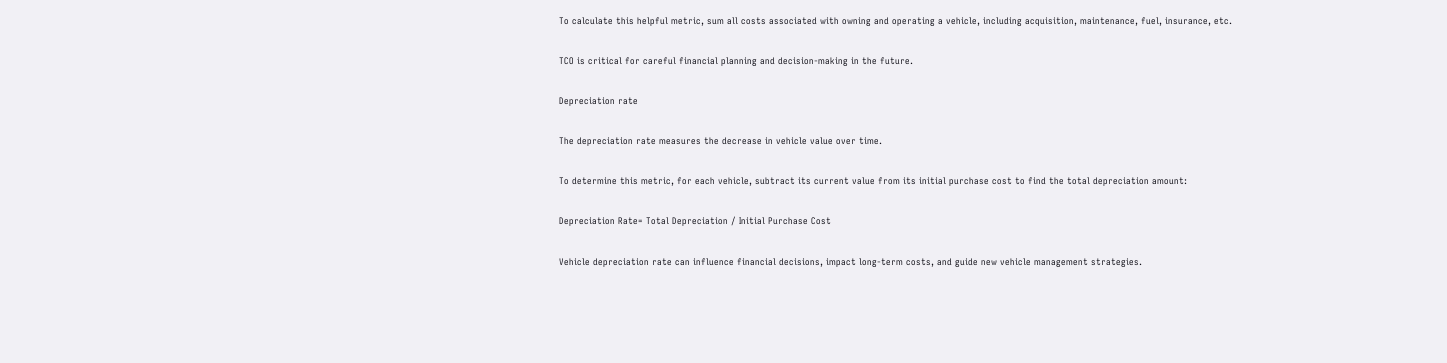To calculate this helpful metric, sum all costs associated with owning and operating a vehicle, including acquisition, maintenance, fuel, insurance, etc.

TCO is critical for careful financial planning and decision-making in the future.

Depreciation rate

The depreciation rate measures the decrease in vehicle value over time.

To determine this metric, for each vehicle, subtract its current value from its initial purchase cost to find the total depreciation amount:

Depreciation Rate= Total Depreciation / Initial Purchase Cost

Vehicle depreciation rate can influence financial decisions, impact long-term costs, and guide new vehicle management strategies.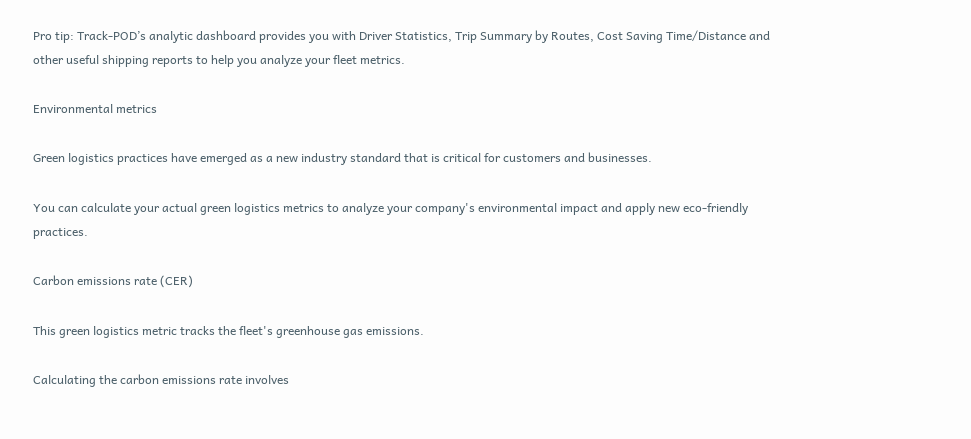Pro tip: Track-POD’s analytic dashboard provides you with Driver Statistics, Trip Summary by Routes, Cost Saving Time/Distance and other useful shipping reports to help you analyze your fleet metrics.

Environmental metrics

Green logistics practices have emerged as a new industry standard that is critical for customers and businesses.

You can calculate your actual green logistics metrics to analyze your company's environmental impact and apply new eco-friendly practices.

Carbon emissions rate (CER)

This green logistics metric tracks the fleet's greenhouse gas emissions.

Calculating the carbon emissions rate involves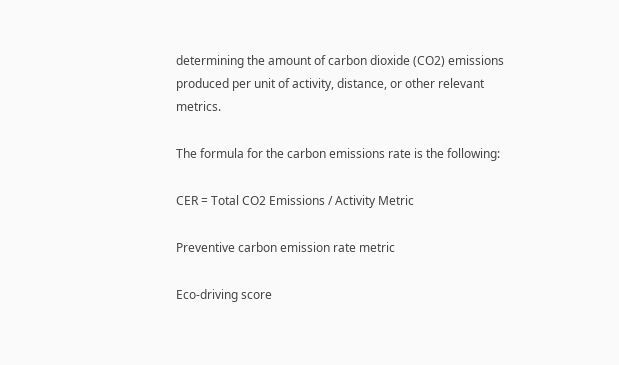determining the amount of carbon dioxide (CO2) emissions produced per unit of activity, distance, or other relevant metrics.

The formula for the carbon emissions rate is the following:

CER = Total CO2 Emissions / Activity Metric

Preventive carbon emission rate metric

Eco-driving score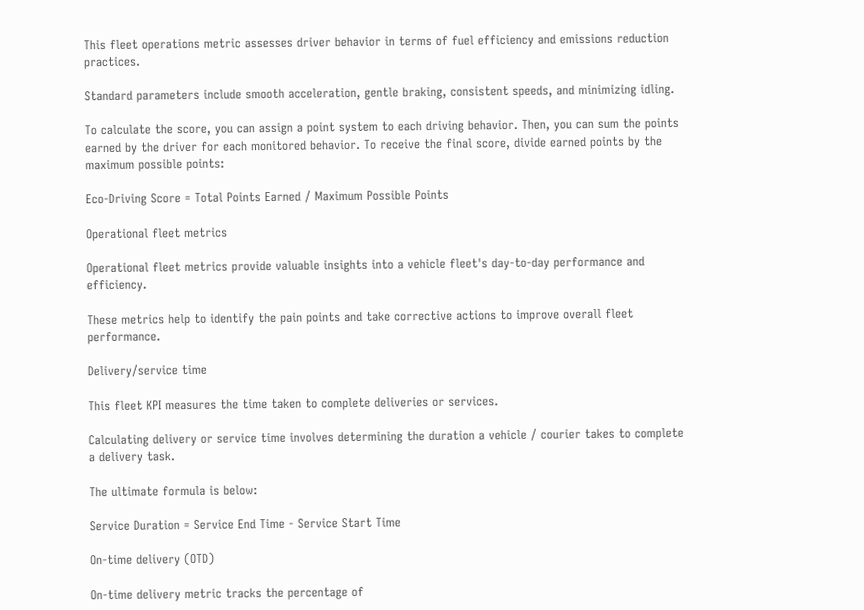This fleet operations metric assesses driver behavior in terms of fuel efficiency and emissions reduction practices.

Standard parameters include smooth acceleration, gentle braking, consistent speeds, and minimizing idling.

To calculate the score, you can assign a point system to each driving behavior. Then, you can sum the points earned by the driver for each monitored behavior. To receive the final score, divide earned points by the maximum possible points:

Eco-Driving Score = Total Points Earned / Maximum Possible Points

Operational fleet metrics

Operational fleet metrics provide valuable insights into a vehicle fleet's day-to-day performance and efficiency.

These metrics help to identify the pain points and take corrective actions to improve overall fleet performance.

Delivery/service time

This fleet KPI measures the time taken to complete deliveries or services.

Calculating delivery or service time involves determining the duration a vehicle / courier takes to complete a delivery task.

The ultimate formula is below:

Service Duration = Service End Time - Service Start Time

On-time delivery (OTD)

On-time delivery metric tracks the percentage of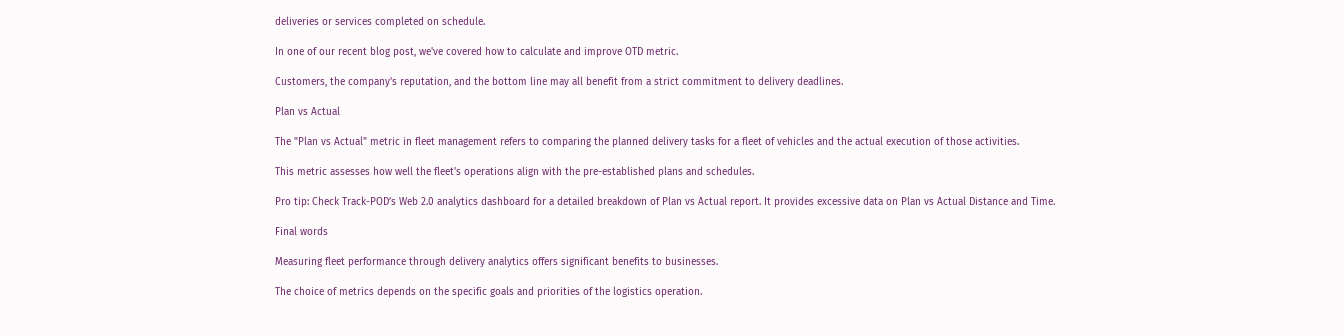deliveries or services completed on schedule.

In one of our recent blog post, we've covered how to calculate and improve OTD metric.

Customers, the company's reputation, and the bottom line may all benefit from a strict commitment to delivery deadlines.

Plan vs Actual

The "Plan vs Actual" metric in fleet management refers to comparing the planned delivery tasks for a fleet of vehicles and the actual execution of those activities.

This metric assesses how well the fleet's operations align with the pre-established plans and schedules.

Pro tip: Check Track-POD’s Web 2.0 analytics dashboard for a detailed breakdown of Plan vs Actual report. It provides excessive data on Plan vs Actual Distance and Time.

Final words

Measuring fleet performance through delivery analytics offers significant benefits to businesses.

The choice of metrics depends on the specific goals and priorities of the logistics operation.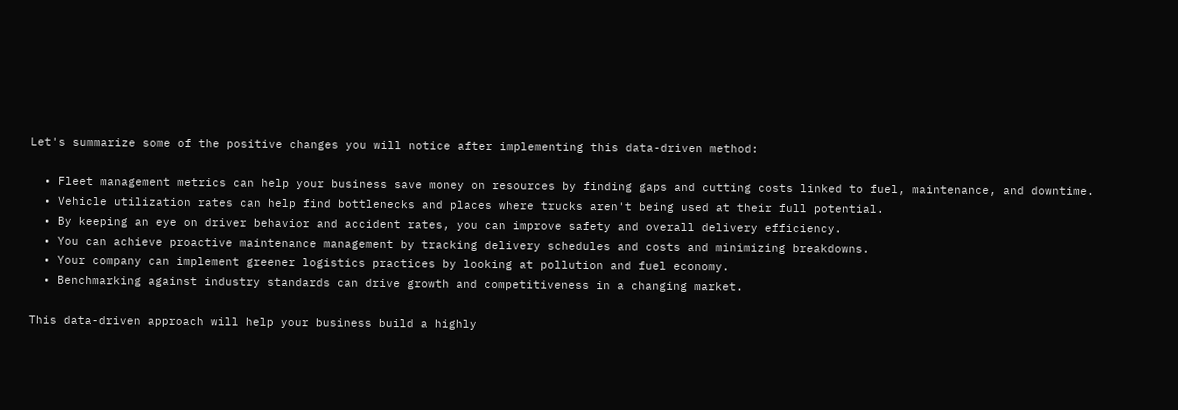Let's summarize some of the positive changes you will notice after implementing this data-driven method:

  • Fleet management metrics can help your business save money on resources by finding gaps and cutting costs linked to fuel, maintenance, and downtime.
  • Vehicle utilization rates can help find bottlenecks and places where trucks aren't being used at their full potential.
  • By keeping an eye on driver behavior and accident rates, you can improve safety and overall delivery efficiency.
  • You can achieve proactive maintenance management by tracking delivery schedules and costs and minimizing breakdowns.
  • Your company can implement greener logistics practices by looking at pollution and fuel economy.
  • Benchmarking against industry standards can drive growth and competitiveness in a changing market.

This data-driven approach will help your business build a highly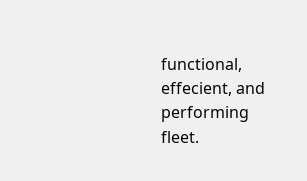functional, effecient, and performing fleet.